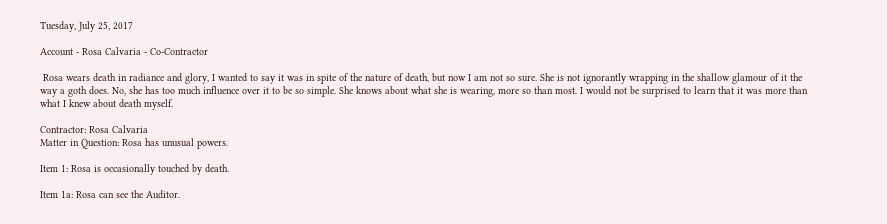Tuesday, July 25, 2017

Account - Rosa Calvaria - Co-Contractor

 Rosa wears death in radiance and glory, I wanted to say it was in spite of the nature of death, but now I am not so sure. She is not ignorantly wrapping in the shallow glamour of it the way a goth does. No, she has too much influence over it to be so simple. She knows about what she is wearing, more so than most. I would not be surprised to learn that it was more than what I knew about death myself.

Contractor: Rosa Calvaria
Matter in Question: Rosa has unusual powers.

Item 1: Rosa is occasionally touched by death.

Item 1a: Rosa can see the Auditor.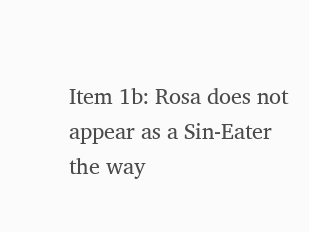Item 1b: Rosa does not appear as a Sin-Eater the way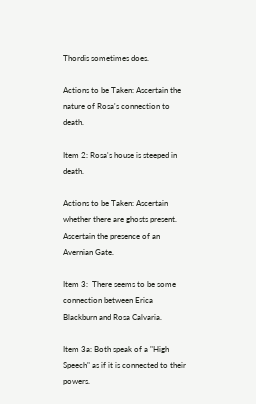Thordis sometimes does.

Actions to be Taken: Ascertain the nature of Rosa's connection to death.

Item 2: Rosa's house is steeped in death.

Actions to be Taken: Ascertain whether there are ghosts present. Ascertain the presence of an Avernian Gate.

Item 3:  There seems to be some connection between Erica Blackburn and Rosa Calvaria.

Item 3a: Both speak of a "High Speech" as if it is connected to their powers.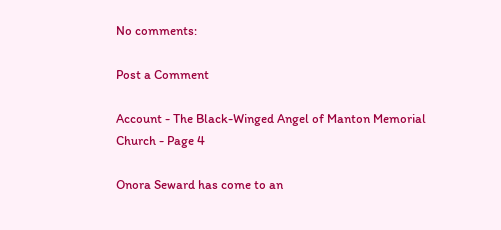No comments:

Post a Comment

Account - The Black-Winged Angel of Manton Memorial Church - Page 4

Onora Seward has come to an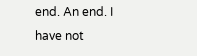end. An end. I have not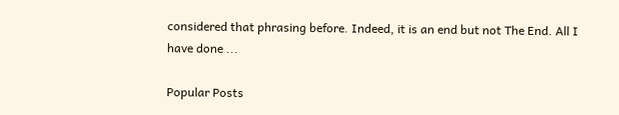considered that phrasing before. Indeed, it is an end but not The End. All I have done ...

Popular Posts